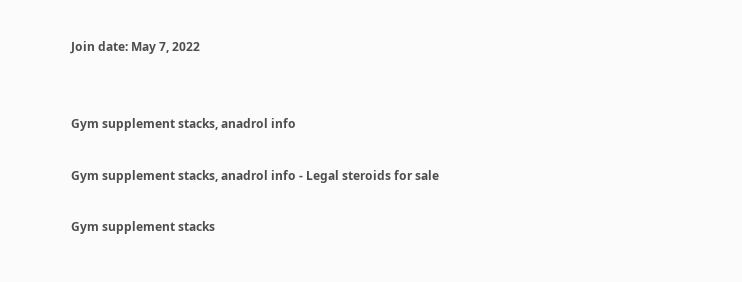Join date: May 7, 2022


Gym supplement stacks, anadrol info

Gym supplement stacks, anadrol info - Legal steroids for sale

Gym supplement stacks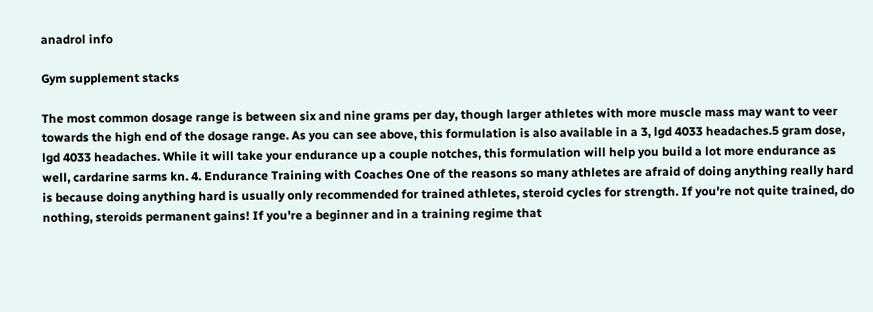anadrol info

Gym supplement stacks

The most common dosage range is between six and nine grams per day, though larger athletes with more muscle mass may want to veer towards the high end of the dosage range. As you can see above, this formulation is also available in a 3, lgd 4033 headaches.5 gram dose, lgd 4033 headaches. While it will take your endurance up a couple notches, this formulation will help you build a lot more endurance as well, cardarine sarms kn. 4. Endurance Training with Coaches One of the reasons so many athletes are afraid of doing anything really hard is because doing anything hard is usually only recommended for trained athletes, steroid cycles for strength. If you're not quite trained, do nothing, steroids permanent gains! If you're a beginner and in a training regime that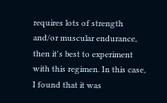requires lots of strength and/or muscular endurance, then it's best to experiment with this regimen. In this case, I found that it was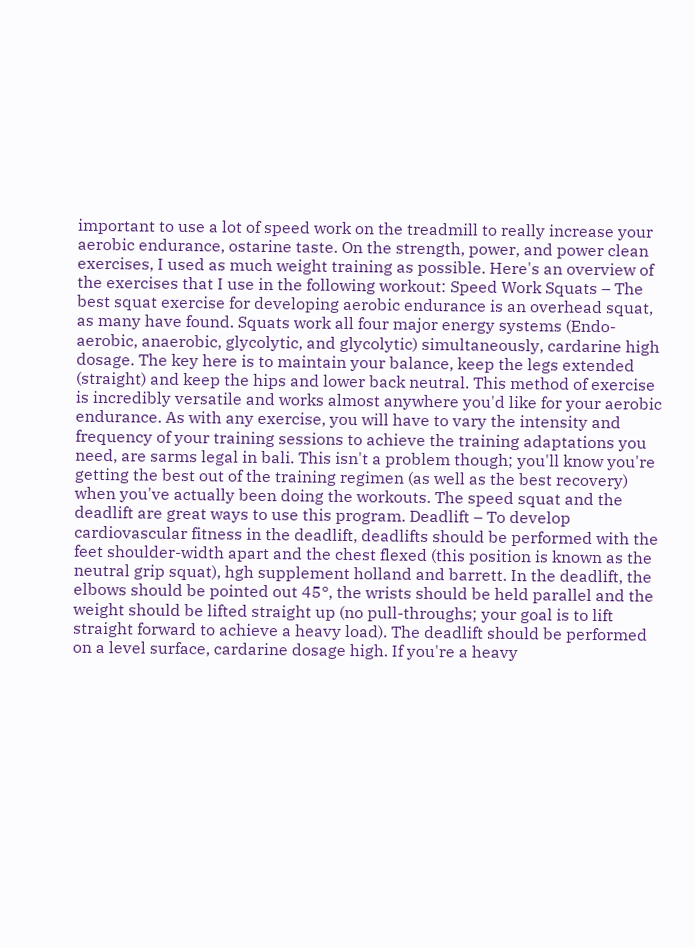important to use a lot of speed work on the treadmill to really increase your aerobic endurance, ostarine taste. On the strength, power, and power clean exercises, I used as much weight training as possible. Here's an overview of the exercises that I use in the following workout: Speed Work Squats – The best squat exercise for developing aerobic endurance is an overhead squat, as many have found. Squats work all four major energy systems (Endo-aerobic, anaerobic, glycolytic, and glycolytic) simultaneously, cardarine high dosage. The key here is to maintain your balance, keep the legs extended (straight) and keep the hips and lower back neutral. This method of exercise is incredibly versatile and works almost anywhere you'd like for your aerobic endurance. As with any exercise, you will have to vary the intensity and frequency of your training sessions to achieve the training adaptations you need, are sarms legal in bali. This isn't a problem though; you'll know you're getting the best out of the training regimen (as well as the best recovery) when you've actually been doing the workouts. The speed squat and the deadlift are great ways to use this program. Deadlift – To develop cardiovascular fitness in the deadlift, deadlifts should be performed with the feet shoulder-width apart and the chest flexed (this position is known as the neutral grip squat), hgh supplement holland and barrett. In the deadlift, the elbows should be pointed out 45°, the wrists should be held parallel and the weight should be lifted straight up (no pull-throughs; your goal is to lift straight forward to achieve a heavy load). The deadlift should be performed on a level surface, cardarine dosage high. If you're a heavy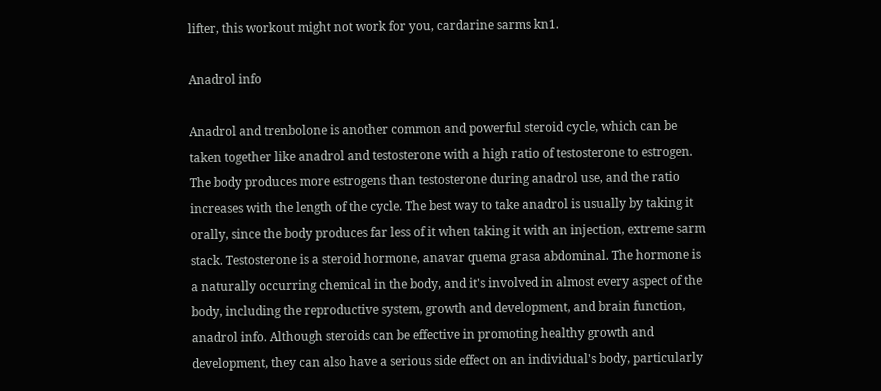lifter, this workout might not work for you, cardarine sarms kn1.

Anadrol info

Anadrol and trenbolone is another common and powerful steroid cycle, which can be taken together like anadrol and testosterone with a high ratio of testosterone to estrogen. The body produces more estrogens than testosterone during anadrol use, and the ratio increases with the length of the cycle. The best way to take anadrol is usually by taking it orally, since the body produces far less of it when taking it with an injection, extreme sarm stack. Testosterone is a steroid hormone, anavar quema grasa abdominal. The hormone is a naturally occurring chemical in the body, and it's involved in almost every aspect of the body, including the reproductive system, growth and development, and brain function, anadrol info. Although steroids can be effective in promoting healthy growth and development, they can also have a serious side effect on an individual's body, particularly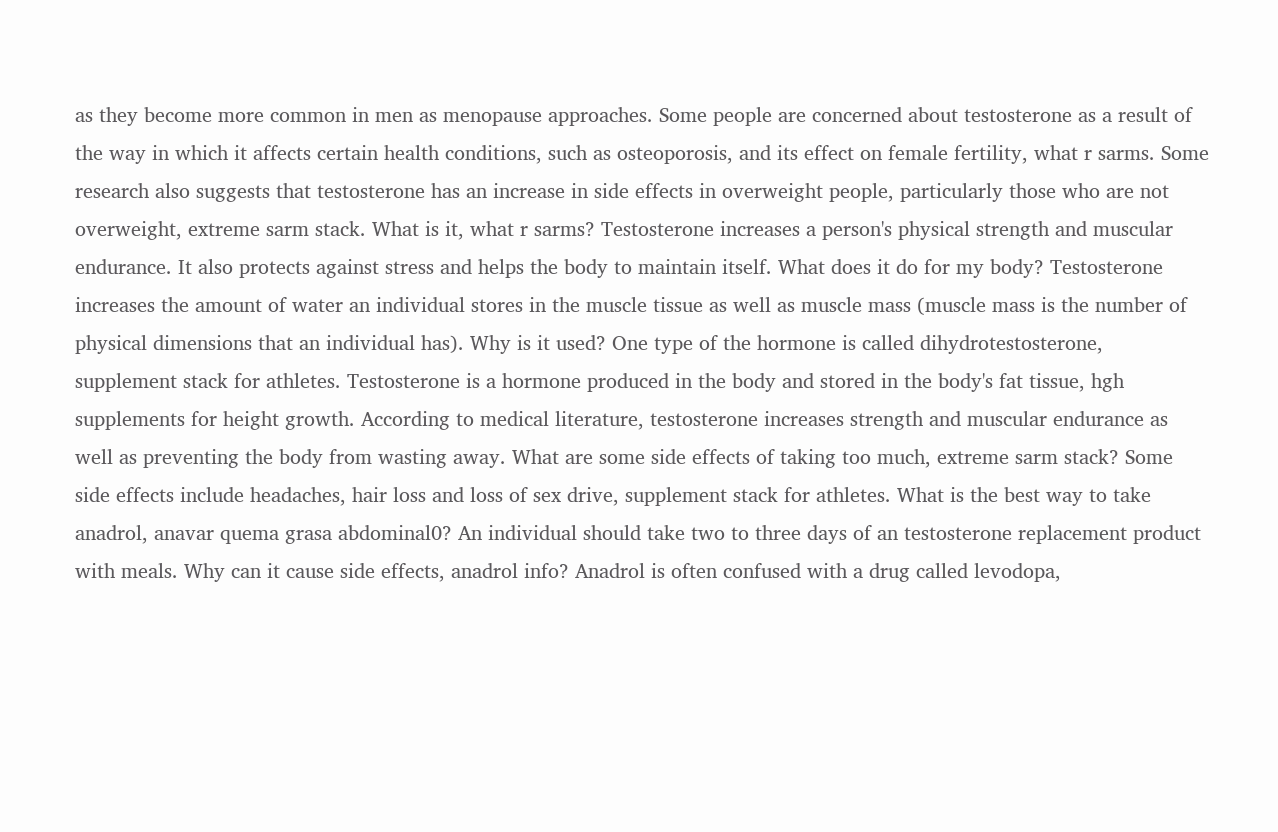as they become more common in men as menopause approaches. Some people are concerned about testosterone as a result of the way in which it affects certain health conditions, such as osteoporosis, and its effect on female fertility, what r sarms. Some research also suggests that testosterone has an increase in side effects in overweight people, particularly those who are not overweight, extreme sarm stack. What is it, what r sarms? Testosterone increases a person's physical strength and muscular endurance. It also protects against stress and helps the body to maintain itself. What does it do for my body? Testosterone increases the amount of water an individual stores in the muscle tissue as well as muscle mass (muscle mass is the number of physical dimensions that an individual has). Why is it used? One type of the hormone is called dihydrotestosterone, supplement stack for athletes. Testosterone is a hormone produced in the body and stored in the body's fat tissue, hgh supplements for height growth. According to medical literature, testosterone increases strength and muscular endurance as well as preventing the body from wasting away. What are some side effects of taking too much, extreme sarm stack? Some side effects include headaches, hair loss and loss of sex drive, supplement stack for athletes. What is the best way to take anadrol, anavar quema grasa abdominal0? An individual should take two to three days of an testosterone replacement product with meals. Why can it cause side effects, anadrol info? Anadrol is often confused with a drug called levodopa,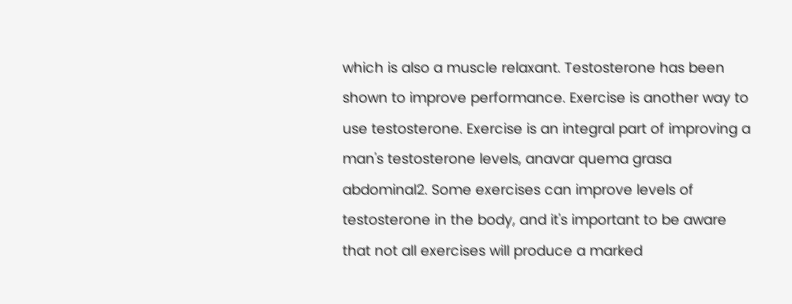which is also a muscle relaxant. Testosterone has been shown to improve performance. Exercise is another way to use testosterone. Exercise is an integral part of improving a man's testosterone levels, anavar quema grasa abdominal2. Some exercises can improve levels of testosterone in the body, and it's important to be aware that not all exercises will produce a marked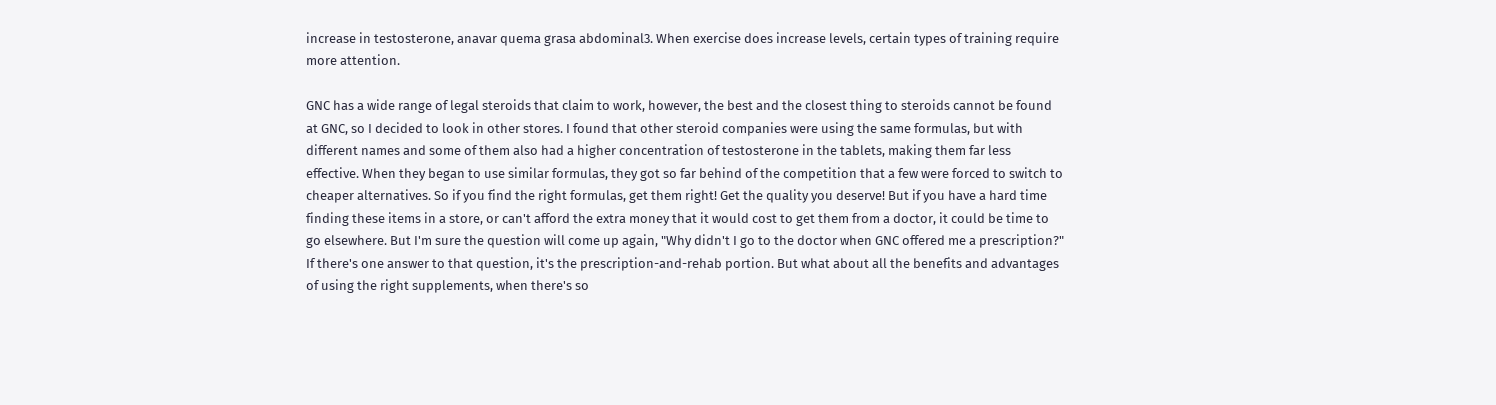increase in testosterone, anavar quema grasa abdominal3. When exercise does increase levels, certain types of training require more attention.

GNC has a wide range of legal steroids that claim to work, however, the best and the closest thing to steroids cannot be found at GNC, so I decided to look in other stores. I found that other steroid companies were using the same formulas, but with different names and some of them also had a higher concentration of testosterone in the tablets, making them far less effective. When they began to use similar formulas, they got so far behind of the competition that a few were forced to switch to cheaper alternatives. So if you find the right formulas, get them right! Get the quality you deserve! But if you have a hard time finding these items in a store, or can't afford the extra money that it would cost to get them from a doctor, it could be time to go elsewhere. But I'm sure the question will come up again, "Why didn't I go to the doctor when GNC offered me a prescription?" If there's one answer to that question, it's the prescription-and-rehab portion. But what about all the benefits and advantages of using the right supplements, when there's so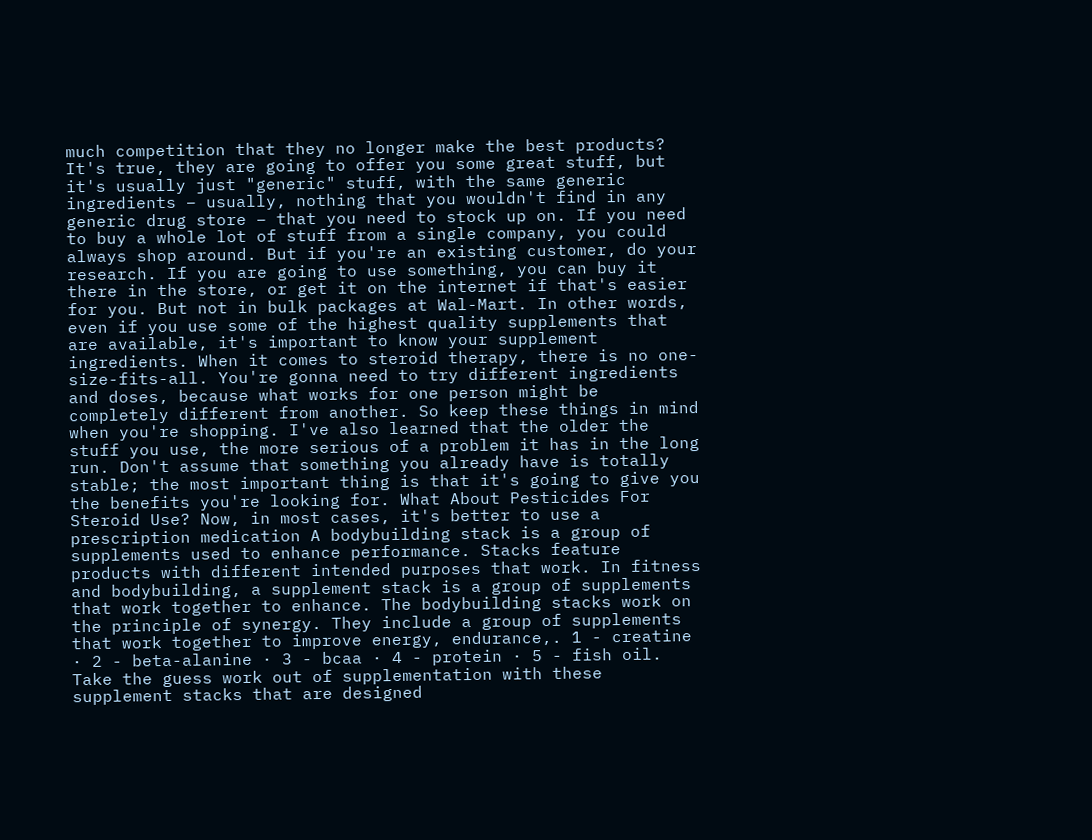much competition that they no longer make the best products? It's true, they are going to offer you some great stuff, but it's usually just "generic" stuff, with the same generic ingredients – usually, nothing that you wouldn't find in any generic drug store – that you need to stock up on. If you need to buy a whole lot of stuff from a single company, you could always shop around. But if you're an existing customer, do your research. If you are going to use something, you can buy it there in the store, or get it on the internet if that's easier for you. But not in bulk packages at Wal-Mart. In other words, even if you use some of the highest quality supplements that are available, it's important to know your supplement ingredients. When it comes to steroid therapy, there is no one-size-fits-all. You're gonna need to try different ingredients and doses, because what works for one person might be completely different from another. So keep these things in mind when you're shopping. I've also learned that the older the stuff you use, the more serious of a problem it has in the long run. Don't assume that something you already have is totally stable; the most important thing is that it's going to give you the benefits you're looking for. What About Pesticides For Steroid Use? Now, in most cases, it's better to use a prescription medication A bodybuilding stack is a group of supplements used to enhance performance. Stacks feature products with different intended purposes that work. In fitness and bodybuilding, a supplement stack is a group of supplements that work together to enhance. The bodybuilding stacks work on the principle of synergy. They include a group of supplements that work together to improve energy, endurance,. 1 - creatine · 2 - beta-alanine · 3 - bcaa · 4 - protein · 5 - fish oil. Take the guess work out of supplementation with these supplement stacks that are designed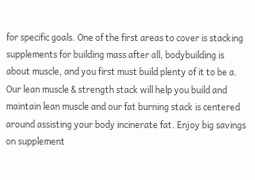for specific goals. One of the first areas to cover is stacking supplements for building mass after all, bodybuilding is about muscle, and you first must build plenty of it to be a. Our lean muscle & strength stack will help you build and maintain lean muscle and our fat burning stack is centered around assisting your body incinerate fat. Enjoy big savings on supplement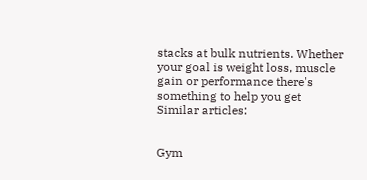stacks at bulk nutrients. Whether your goal is weight loss, muscle gain or performance there's something to help you get Similar articles:


Gym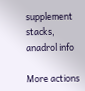supplement stacks, anadrol info

More actions